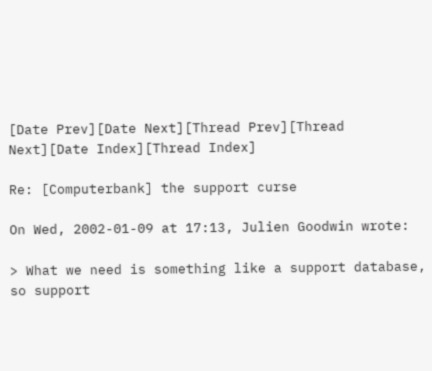[Date Prev][Date Next][Thread Prev][Thread Next][Date Index][Thread Index]

Re: [Computerbank] the support curse

On Wed, 2002-01-09 at 17:13, Julien Goodwin wrote:

> What we need is something like a support database, so support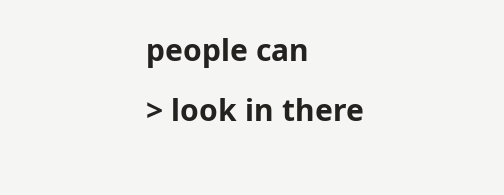people can
> look in there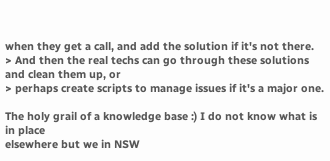when they get a call, and add the solution if it's not there.
> And then the real techs can go through these solutions and clean them up, or
> perhaps create scripts to manage issues if it's a major one.

The holy grail of a knowledge base :) I do not know what is in place
elsewhere but we in NSW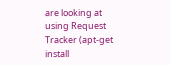are looking at using Request Tracker (apt-get
install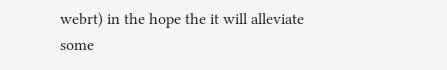webrt) in the hope the it will alleviate some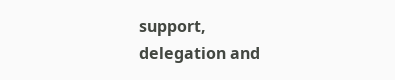support,
delegation and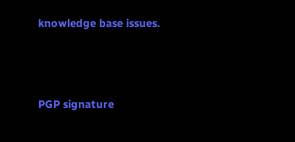knowledge base issues.




PGP signature